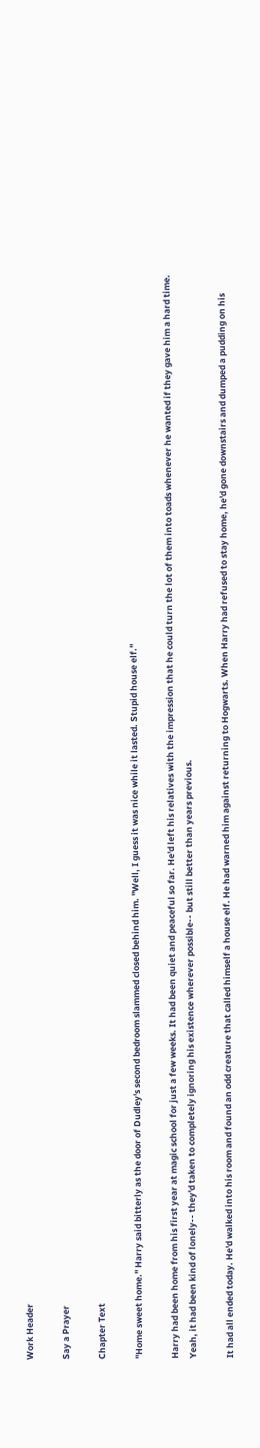Work Header

Say a Prayer

Chapter Text

"Home sweet home." Harry said bitterly as the door of Dudley's second bedroom slammed closed behind him. "Well, I guess it was nice while it lasted. Stupid house elf."

Harry had been home from his first year at magic school for just a few weeks. It had been quiet and peaceful so far. He'd left his relatives with the impression that he could turn the lot of them into toads whenever he wanted if they gave him a hard time. Yeah, it had been kind of lonely-- they'd taken to completely ignoring his existence wherever possible-- but still better than years previous.

It had all ended today. He'd walked into his room and found an odd creature that called himself a house elf. He had warned him against returning to Hogwarts. When Harry had refused to stay home, he'd gone downstairs and dumped a pudding on his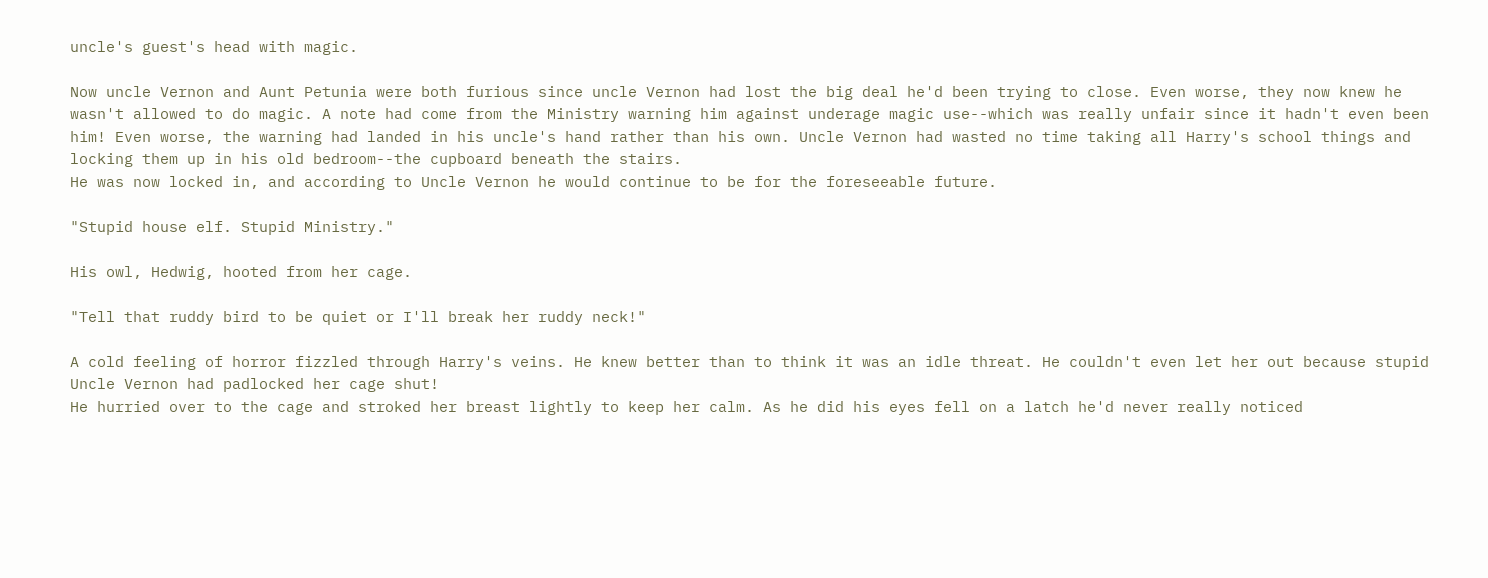uncle's guest's head with magic.

Now uncle Vernon and Aunt Petunia were both furious since uncle Vernon had lost the big deal he'd been trying to close. Even worse, they now knew he wasn't allowed to do magic. A note had come from the Ministry warning him against underage magic use--which was really unfair since it hadn't even been him! Even worse, the warning had landed in his uncle's hand rather than his own. Uncle Vernon had wasted no time taking all Harry's school things and locking them up in his old bedroom--the cupboard beneath the stairs.
He was now locked in, and according to Uncle Vernon he would continue to be for the foreseeable future.

"Stupid house elf. Stupid Ministry."

His owl, Hedwig, hooted from her cage.

"Tell that ruddy bird to be quiet or I'll break her ruddy neck!"

A cold feeling of horror fizzled through Harry's veins. He knew better than to think it was an idle threat. He couldn't even let her out because stupid Uncle Vernon had padlocked her cage shut!
He hurried over to the cage and stroked her breast lightly to keep her calm. As he did his eyes fell on a latch he'd never really noticed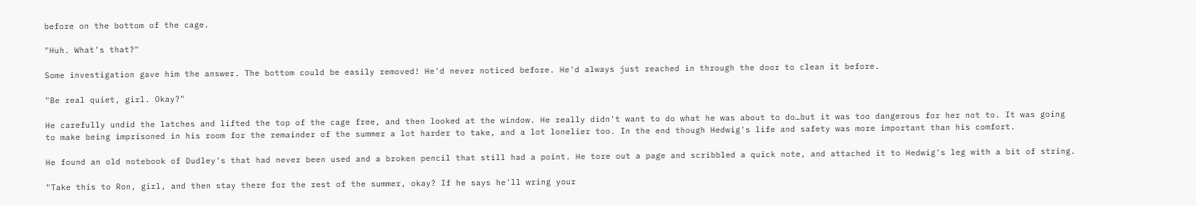before on the bottom of the cage.

"Huh. What's that?"

Some investigation gave him the answer. The bottom could be easily removed! He'd never noticed before. He'd always just reached in through the door to clean it before.

"Be real quiet, girl. Okay?"

He carefully undid the latches and lifted the top of the cage free, and then looked at the window. He really didn't want to do what he was about to do…but it was too dangerous for her not to. It was going to make being imprisoned in his room for the remainder of the summer a lot harder to take, and a lot lonelier too. In the end though Hedwig's life and safety was more important than his comfort.

He found an old notebook of Dudley's that had never been used and a broken pencil that still had a point. He tore out a page and scribbled a quick note, and attached it to Hedwig's leg with a bit of string.

"Take this to Ron, girl, and then stay there for the rest of the summer, okay? If he says he'll wring your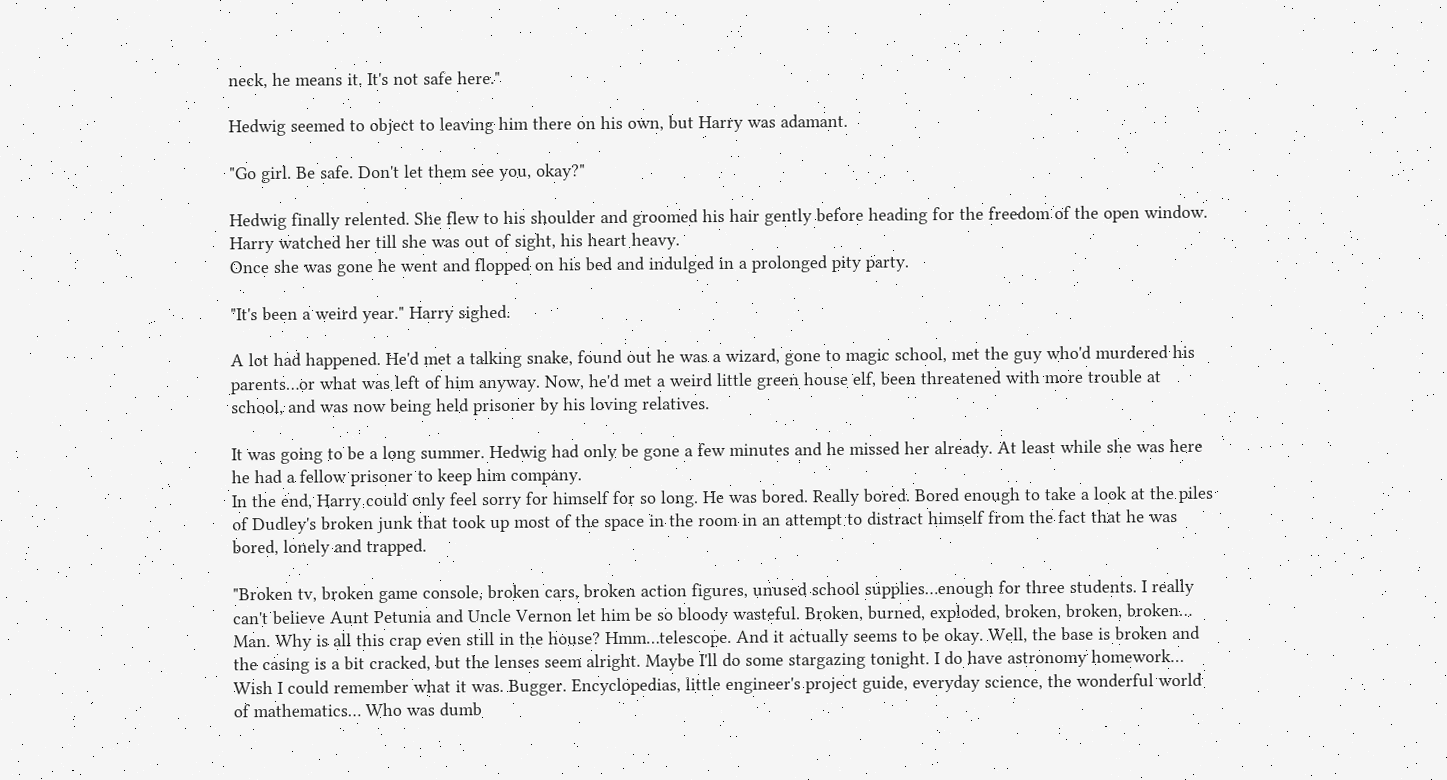neck, he means it. It's not safe here."

Hedwig seemed to object to leaving him there on his own, but Harry was adamant.

"Go girl. Be safe. Don't let them see you, okay?"

Hedwig finally relented. She flew to his shoulder and groomed his hair gently before heading for the freedom of the open window. Harry watched her till she was out of sight, his heart heavy.
Once she was gone he went and flopped on his bed and indulged in a prolonged pity party.

"It's been a weird year." Harry sighed.

A lot had happened. He'd met a talking snake, found out he was a wizard, gone to magic school, met the guy who'd murdered his parents…or what was left of him anyway. Now, he'd met a weird little green house elf, been threatened with more trouble at school, and was now being held prisoner by his loving relatives.

It was going to be a long summer. Hedwig had only be gone a few minutes and he missed her already. At least while she was here he had a fellow prisoner to keep him company.
In the end, Harry could only feel sorry for himself for so long. He was bored. Really bored. Bored enough to take a look at the piles of Dudley's broken junk that took up most of the space in the room in an attempt to distract himself from the fact that he was bored, lonely and trapped.

"Broken tv, broken game console, broken cars, broken action figures, unused school supplies…enough for three students. I really can't believe Aunt Petunia and Uncle Vernon let him be so bloody wasteful. Broken, burned, exploded, broken, broken, broken… Man. Why is all this crap even still in the house? Hmm…telescope. And it actually seems to be okay. Well, the base is broken and the casing is a bit cracked, but the lenses seem alright. Maybe I'll do some stargazing tonight. I do have astronomy homework… Wish I could remember what it was. Bugger. Encyclopedias, little engineer's project guide, everyday science, the wonderful world of mathematics… Who was dumb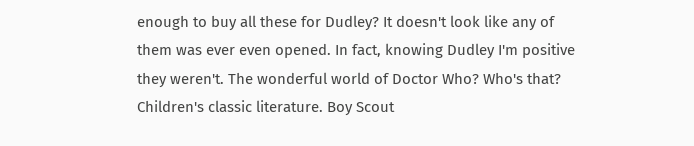enough to buy all these for Dudley? It doesn't look like any of them was ever even opened. In fact, knowing Dudley I'm positive they weren't. The wonderful world of Doctor Who? Who's that? Children's classic literature. Boy Scout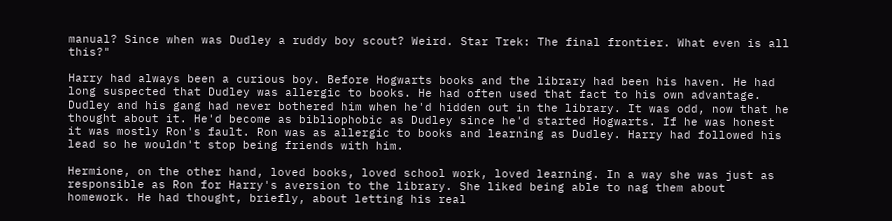manual? Since when was Dudley a ruddy boy scout? Weird. Star Trek: The final frontier. What even is all this?"

Harry had always been a curious boy. Before Hogwarts books and the library had been his haven. He had long suspected that Dudley was allergic to books. He had often used that fact to his own advantage. Dudley and his gang had never bothered him when he'd hidden out in the library. It was odd, now that he thought about it. He'd become as bibliophobic as Dudley since he'd started Hogwarts. If he was honest it was mostly Ron's fault. Ron was as allergic to books and learning as Dudley. Harry had followed his lead so he wouldn't stop being friends with him.

Hermione, on the other hand, loved books, loved school work, loved learning. In a way she was just as responsible as Ron for Harry's aversion to the library. She liked being able to nag them about homework. He had thought, briefly, about letting his real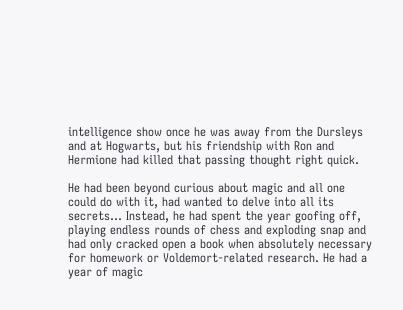intelligence show once he was away from the Dursleys and at Hogwarts, but his friendship with Ron and Hermione had killed that passing thought right quick.

He had been beyond curious about magic and all one could do with it, had wanted to delve into all its secrets… Instead, he had spent the year goofing off, playing endless rounds of chess and exploding snap and had only cracked open a book when absolutely necessary for homework or Voldemort-related research. He had a year of magic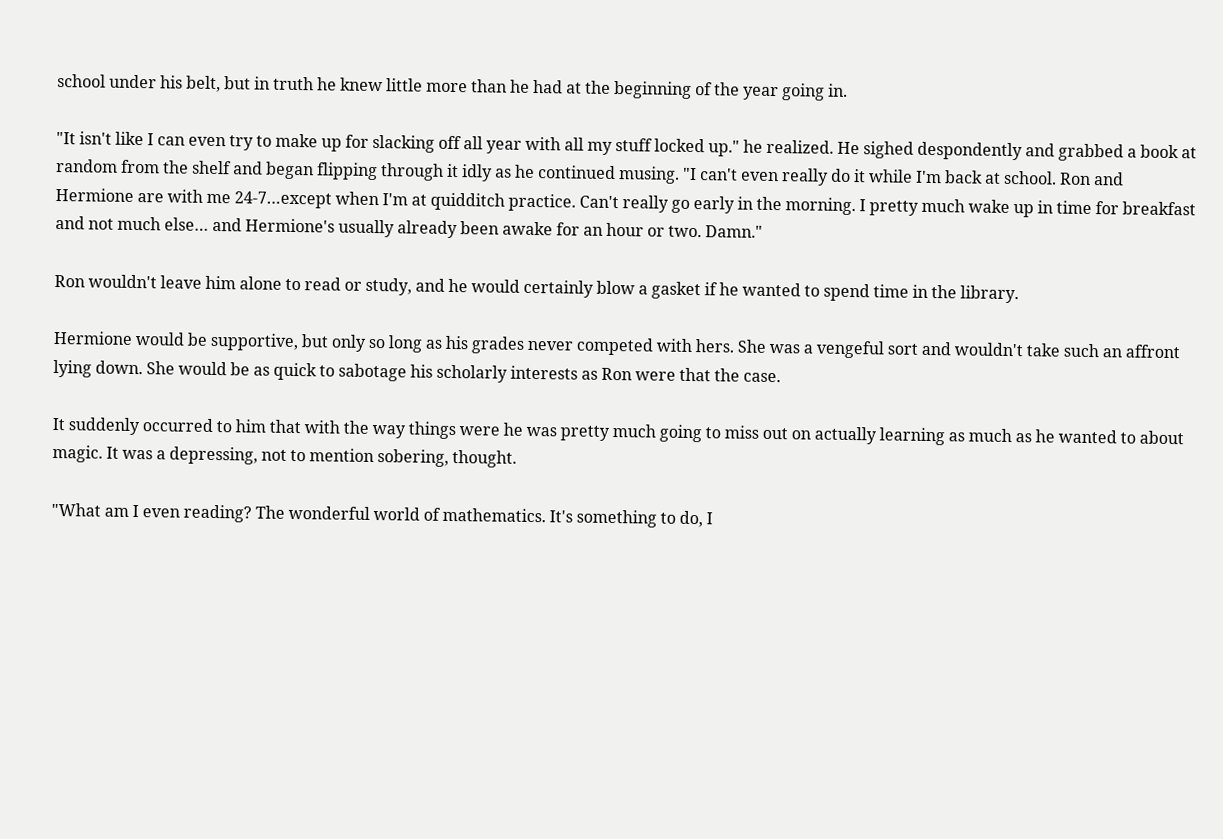school under his belt, but in truth he knew little more than he had at the beginning of the year going in.

"It isn't like I can even try to make up for slacking off all year with all my stuff locked up." he realized. He sighed despondently and grabbed a book at random from the shelf and began flipping through it idly as he continued musing. "I can't even really do it while I'm back at school. Ron and Hermione are with me 24-7…except when I'm at quidditch practice. Can't really go early in the morning. I pretty much wake up in time for breakfast and not much else… and Hermione's usually already been awake for an hour or two. Damn."

Ron wouldn't leave him alone to read or study, and he would certainly blow a gasket if he wanted to spend time in the library.

Hermione would be supportive, but only so long as his grades never competed with hers. She was a vengeful sort and wouldn't take such an affront lying down. She would be as quick to sabotage his scholarly interests as Ron were that the case.

It suddenly occurred to him that with the way things were he was pretty much going to miss out on actually learning as much as he wanted to about magic. It was a depressing, not to mention sobering, thought.

"What am I even reading? The wonderful world of mathematics. It's something to do, I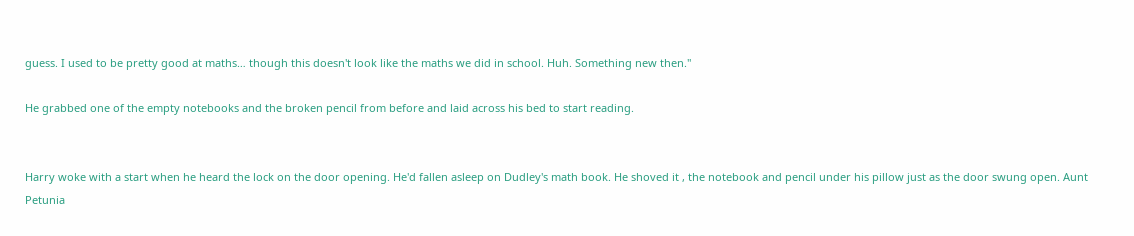guess. I used to be pretty good at maths… though this doesn't look like the maths we did in school. Huh. Something new then."

He grabbed one of the empty notebooks and the broken pencil from before and laid across his bed to start reading.


Harry woke with a start when he heard the lock on the door opening. He'd fallen asleep on Dudley's math book. He shoved it , the notebook and pencil under his pillow just as the door swung open. Aunt Petunia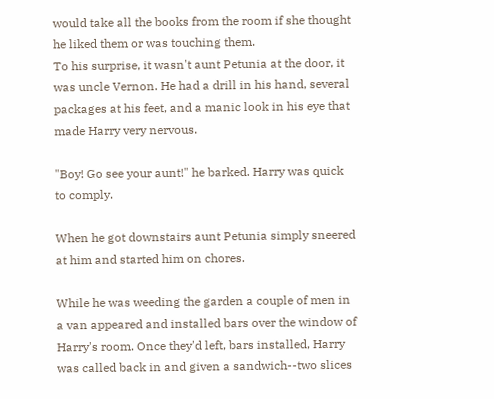would take all the books from the room if she thought he liked them or was touching them.
To his surprise, it wasn't aunt Petunia at the door, it was uncle Vernon. He had a drill in his hand, several packages at his feet, and a manic look in his eye that made Harry very nervous.

"Boy! Go see your aunt!" he barked. Harry was quick to comply.

When he got downstairs aunt Petunia simply sneered at him and started him on chores.

While he was weeding the garden a couple of men in a van appeared and installed bars over the window of Harry's room. Once they'd left, bars installed, Harry was called back in and given a sandwich--two slices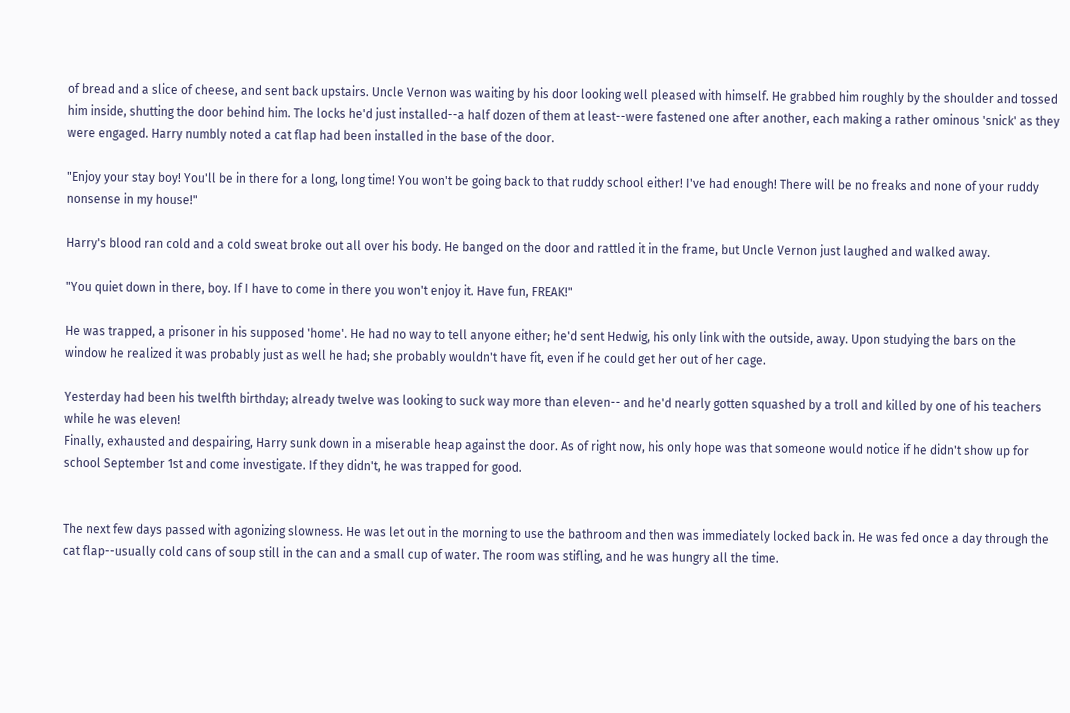of bread and a slice of cheese, and sent back upstairs. Uncle Vernon was waiting by his door looking well pleased with himself. He grabbed him roughly by the shoulder and tossed him inside, shutting the door behind him. The locks he'd just installed--a half dozen of them at least--were fastened one after another, each making a rather ominous 'snick' as they were engaged. Harry numbly noted a cat flap had been installed in the base of the door.

"Enjoy your stay boy! You'll be in there for a long, long time! You won't be going back to that ruddy school either! I've had enough! There will be no freaks and none of your ruddy nonsense in my house!"

Harry's blood ran cold and a cold sweat broke out all over his body. He banged on the door and rattled it in the frame, but Uncle Vernon just laughed and walked away.

"You quiet down in there, boy. If I have to come in there you won't enjoy it. Have fun, FREAK!"

He was trapped, a prisoner in his supposed 'home'. He had no way to tell anyone either; he'd sent Hedwig, his only link with the outside, away. Upon studying the bars on the window he realized it was probably just as well he had; she probably wouldn't have fit, even if he could get her out of her cage.

Yesterday had been his twelfth birthday; already twelve was looking to suck way more than eleven-- and he'd nearly gotten squashed by a troll and killed by one of his teachers while he was eleven!
Finally, exhausted and despairing, Harry sunk down in a miserable heap against the door. As of right now, his only hope was that someone would notice if he didn't show up for school September 1st and come investigate. If they didn't, he was trapped for good.


The next few days passed with agonizing slowness. He was let out in the morning to use the bathroom and then was immediately locked back in. He was fed once a day through the cat flap--usually cold cans of soup still in the can and a small cup of water. The room was stifling, and he was hungry all the time.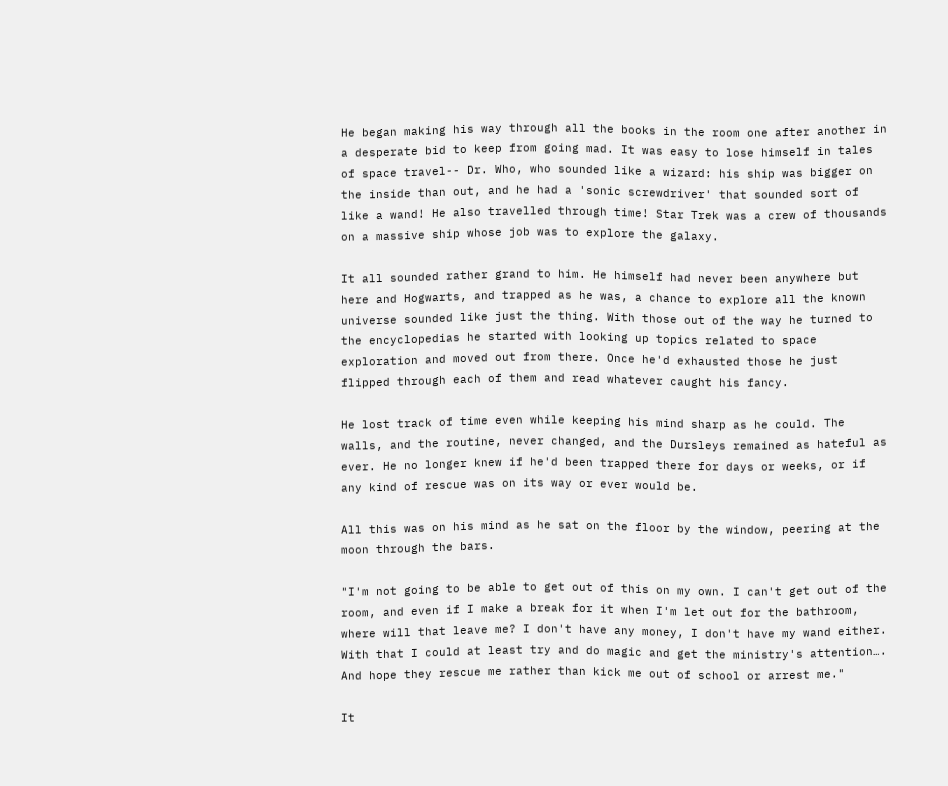He began making his way through all the books in the room one after another in a desperate bid to keep from going mad. It was easy to lose himself in tales of space travel-- Dr. Who, who sounded like a wizard: his ship was bigger on the inside than out, and he had a 'sonic screwdriver' that sounded sort of like a wand! He also travelled through time! Star Trek was a crew of thousands on a massive ship whose job was to explore the galaxy.

It all sounded rather grand to him. He himself had never been anywhere but here and Hogwarts, and trapped as he was, a chance to explore all the known universe sounded like just the thing. With those out of the way he turned to the encyclopedias he started with looking up topics related to space exploration and moved out from there. Once he'd exhausted those he just flipped through each of them and read whatever caught his fancy.

He lost track of time even while keeping his mind sharp as he could. The walls, and the routine, never changed, and the Dursleys remained as hateful as ever. He no longer knew if he'd been trapped there for days or weeks, or if any kind of rescue was on its way or ever would be.

All this was on his mind as he sat on the floor by the window, peering at the moon through the bars.

"I'm not going to be able to get out of this on my own. I can't get out of the room, and even if I make a break for it when I'm let out for the bathroom, where will that leave me? I don't have any money, I don't have my wand either. With that I could at least try and do magic and get the ministry's attention…. And hope they rescue me rather than kick me out of school or arrest me."

It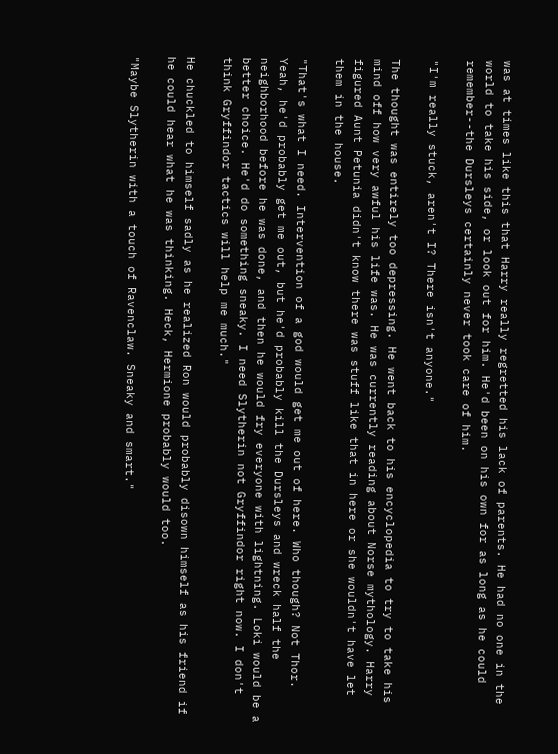was at times like this that Harry really regretted his lack of parents. He had no one in the world to take his side, or look out for him. He'd been on his own for as long as he could remember--the Dursleys certainly never took care of him.

"I'm really stuck, aren't I? There isn't anyone."

The thought was entirely too depressing. He went back to his encyclopedia to try to take his mind off how very awful his life was. He was currently reading about Norse mythology. Harry figured Aunt Petunia didn't know there was stuff like that in here or she wouldn't have let them in the house.

"That's what I need. Intervention of a god would get me out of here. Who though? Not Thor. Yeah, he'd probably get me out, but he'd probably kill the Dursleys and wreck half the neighborhood before he was done, and then he would fry everyone with lightning. Loki would be a better choice. He'd do something sneaky. I need Slytherin not Gryffindor right now. I don't think Gryffindor tactics will help me much."

He chuckled to himself sadly as he realized Ron would probably disown himself as his friend if he could hear what he was thinking. Heck, Hermione probably would too.

"Maybe Slytherin with a touch of Ravenclaw. Sneaky and smart."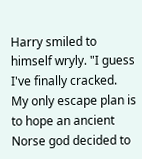Harry smiled to himself wryly. "I guess I've finally cracked. My only escape plan is to hope an ancient Norse god decided to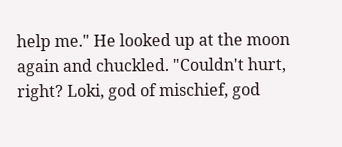help me." He looked up at the moon again and chuckled. "Couldn't hurt, right? Loki, god of mischief, god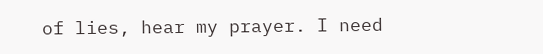of lies, hear my prayer. I need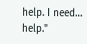help. I need… help."